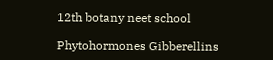12th botany neet school

Phytohormones Gibberellins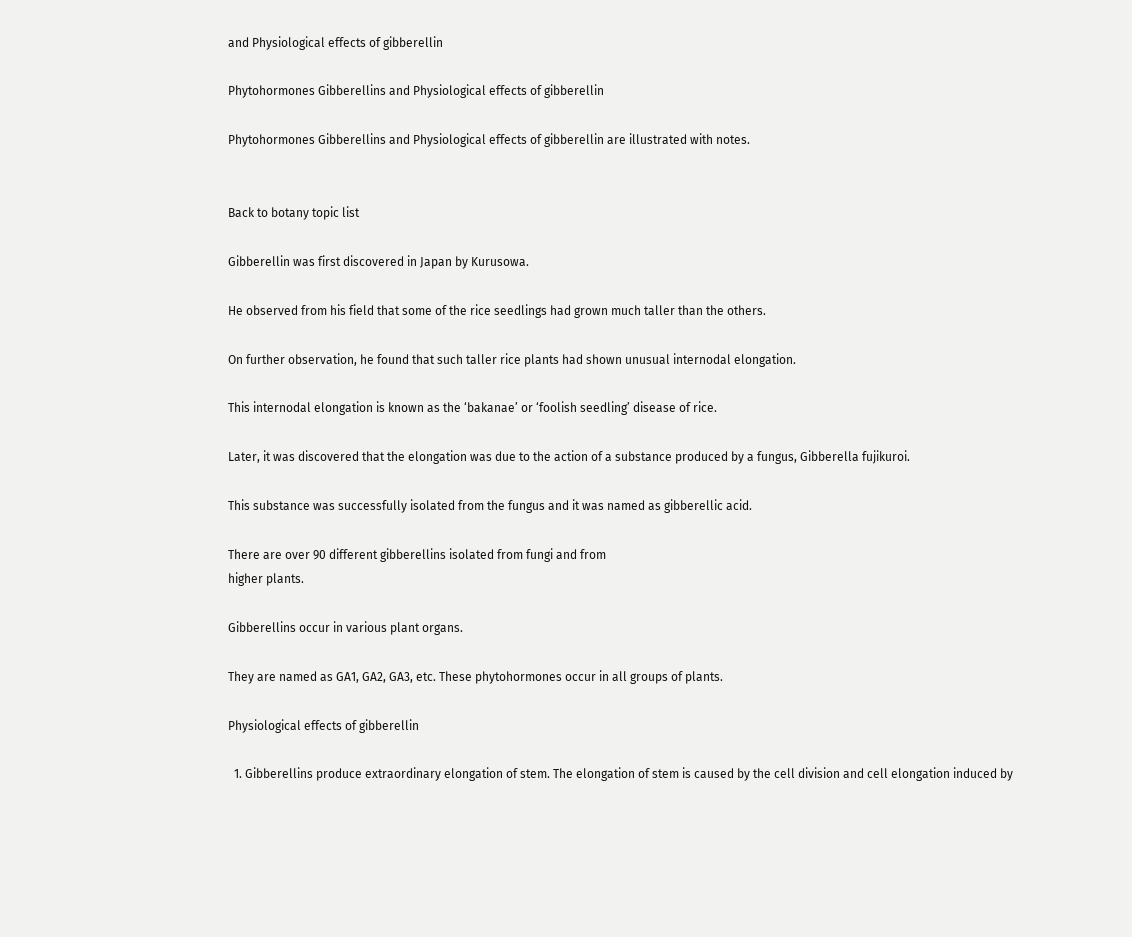and Physiological effects of gibberellin

Phytohormones Gibberellins and Physiological effects of gibberellin

Phytohormones Gibberellins and Physiological effects of gibberellin are illustrated with notes.


Back to botany topic list

Gibberellin was first discovered in Japan by Kurusowa.

He observed from his field that some of the rice seedlings had grown much taller than the others.

On further observation, he found that such taller rice plants had shown unusual internodal elongation.

This internodal elongation is known as the ‘bakanae’ or ‘foolish seedling’ disease of rice.

Later, it was discovered that the elongation was due to the action of a substance produced by a fungus, Gibberella fujikuroi.

This substance was successfully isolated from the fungus and it was named as gibberellic acid.

There are over 90 different gibberellins isolated from fungi and from
higher plants.

Gibberellins occur in various plant organs.

They are named as GA1, GA2, GA3, etc. These phytohormones occur in all groups of plants.

Physiological effects of gibberellin

  1. Gibberellins produce extraordinary elongation of stem. The elongation of stem is caused by the cell division and cell elongation induced by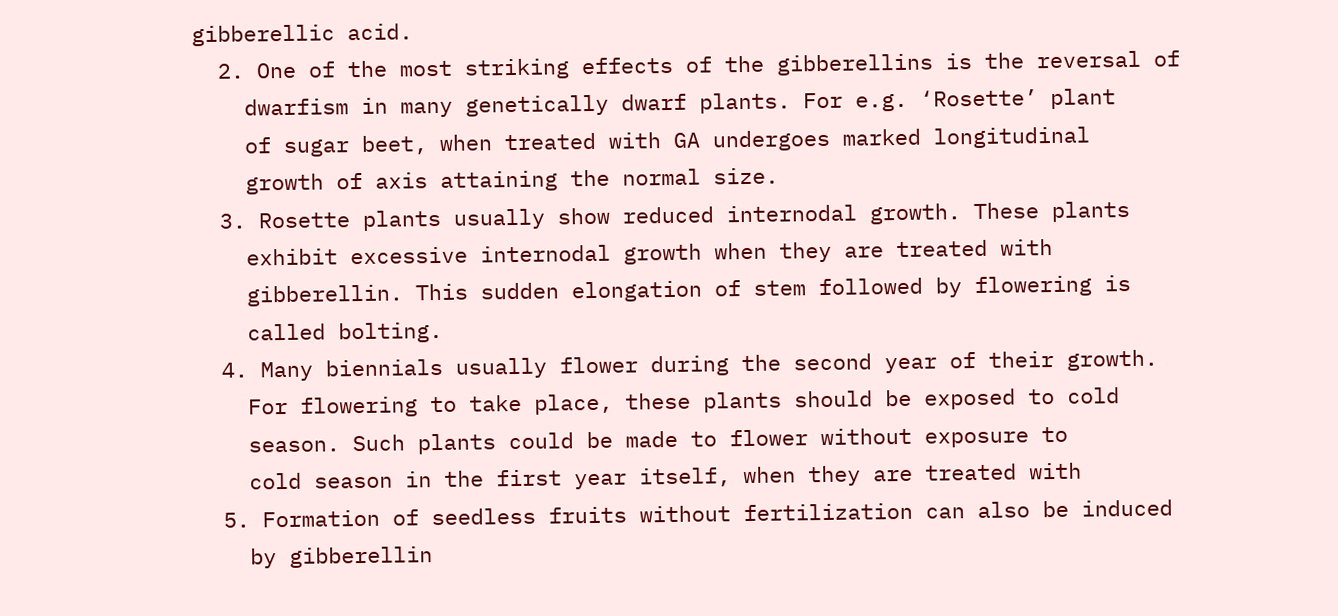gibberellic acid.
  2. One of the most striking effects of the gibberellins is the reversal of
    dwarfism in many genetically dwarf plants. For e.g. ‘Rosette’ plant
    of sugar beet, when treated with GA undergoes marked longitudinal
    growth of axis attaining the normal size.
  3. Rosette plants usually show reduced internodal growth. These plants
    exhibit excessive internodal growth when they are treated with
    gibberellin. This sudden elongation of stem followed by flowering is
    called bolting.
  4. Many biennials usually flower during the second year of their growth.
    For flowering to take place, these plants should be exposed to cold
    season. Such plants could be made to flower without exposure to
    cold season in the first year itself, when they are treated with
  5. Formation of seedless fruits without fertilization can also be induced
    by gibberellin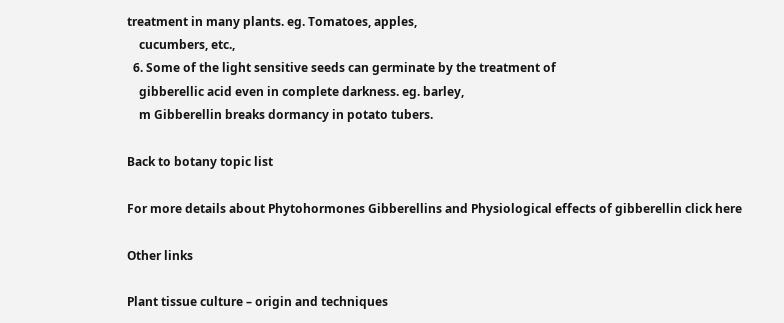treatment in many plants. eg. Tomatoes, apples,
    cucumbers, etc.,
  6. Some of the light sensitive seeds can germinate by the treatment of
    gibberellic acid even in complete darkness. eg. barley,
    m Gibberellin breaks dormancy in potato tubers.

Back to botany topic list

For more details about Phytohormones Gibberellins and Physiological effects of gibberellin click here

Other links

Plant tissue culture – origin and techniques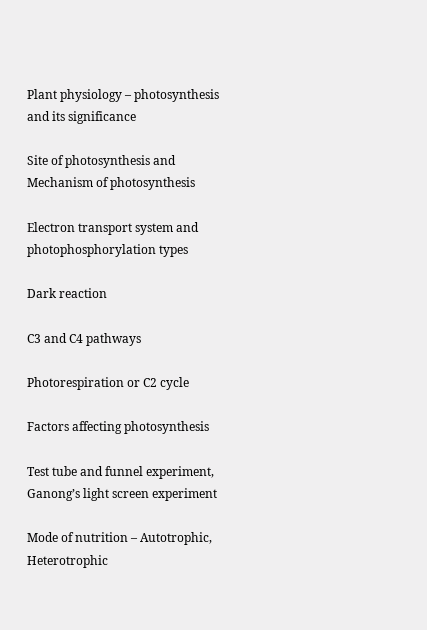Plant physiology – photosynthesis and its significance

Site of photosynthesis and Mechanism of photosynthesis

Electron transport system and photophosphorylation types

Dark reaction

C3 and C4 pathways

Photorespiration or C2 cycle

Factors affecting photosynthesis

Test tube and funnel experiment, Ganong’s light screen experiment

Mode of nutrition – Autotrophic, Heterotrophic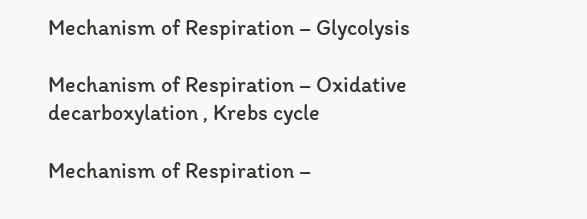Mechanism of Respiration – Glycolysis

Mechanism of Respiration – Oxidative decarboxylation , Krebs cycle

Mechanism of Respiration –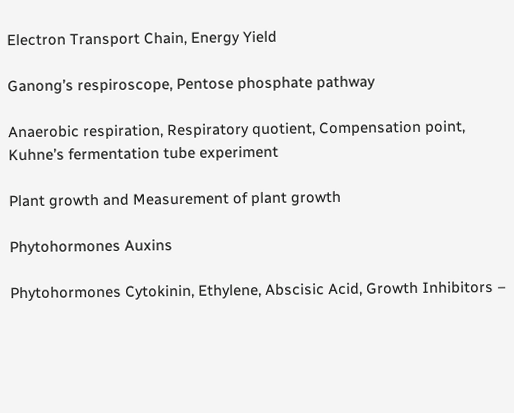Electron Transport Chain, Energy Yield

Ganong’s respiroscope, Pentose phosphate pathway

Anaerobic respiration, Respiratory quotient, Compensation point, Kuhne’s fermentation tube experiment

Plant growth and Measurement of plant growth

Phytohormones Auxins

Phytohormones Cytokinin, Ethylene, Abscisic Acid, Growth Inhibitors –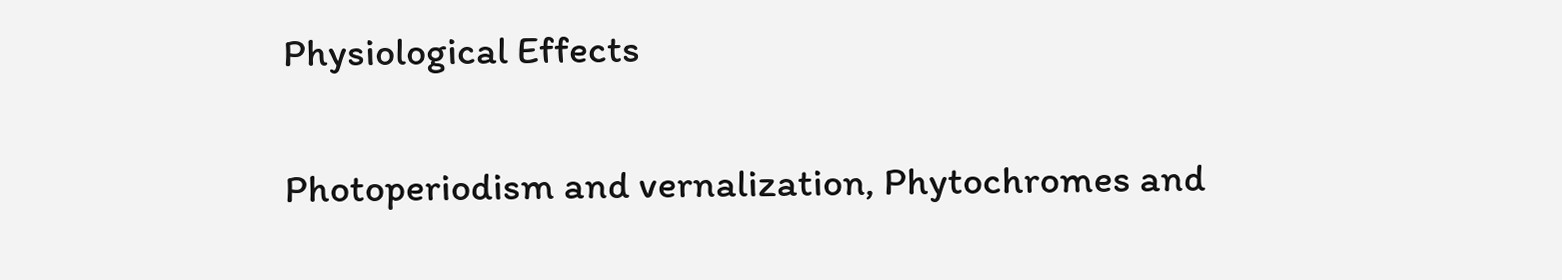Physiological Effects

Photoperiodism and vernalization, Phytochromes and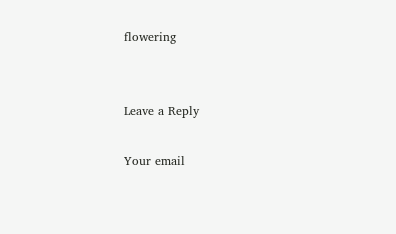flowering


Leave a Reply

Your email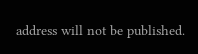address will not be published.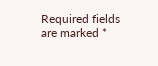Required fields are marked *